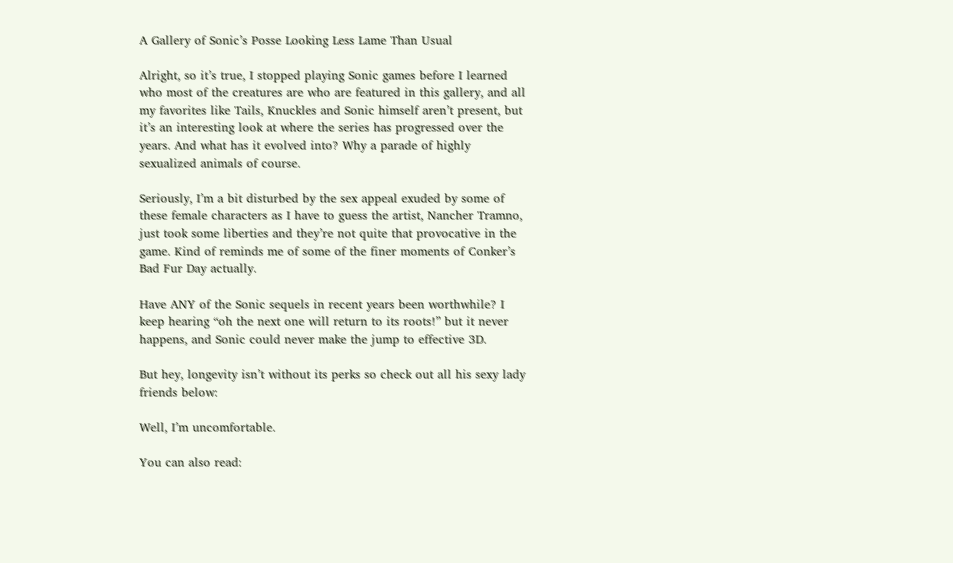A Gallery of Sonic’s Posse Looking Less Lame Than Usual

Alright, so it’s true, I stopped playing Sonic games before I learned who most of the creatures are who are featured in this gallery, and all my favorites like Tails, Knuckles and Sonic himself aren’t present, but it’s an interesting look at where the series has progressed over the years. And what has it evolved into? Why a parade of highly sexualized animals of course.

Seriously, I’m a bit disturbed by the sex appeal exuded by some of these female characters as I have to guess the artist, Nancher Tramno, just took some liberties and they’re not quite that provocative in the game. Kind of reminds me of some of the finer moments of Conker’s Bad Fur Day actually.

Have ANY of the Sonic sequels in recent years been worthwhile? I keep hearing “oh the next one will return to its roots!” but it never happens, and Sonic could never make the jump to effective 3D.

But hey, longevity isn’t without its perks so check out all his sexy lady friends below:

Well, I’m uncomfortable.

You can also read: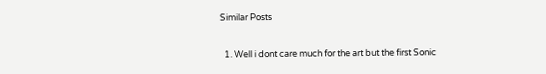Similar Posts


  1. Well i dont care much for the art but the first Sonic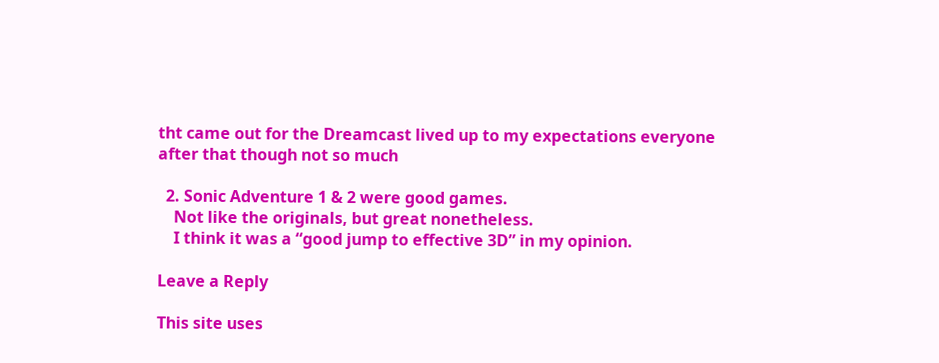tht came out for the Dreamcast lived up to my expectations everyone after that though not so much

  2. Sonic Adventure 1 & 2 were good games.
    Not like the originals, but great nonetheless.
    I think it was a “good jump to effective 3D” in my opinion.

Leave a Reply

This site uses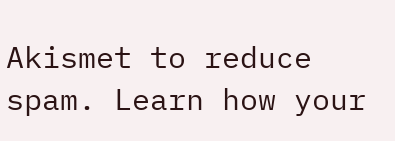Akismet to reduce spam. Learn how your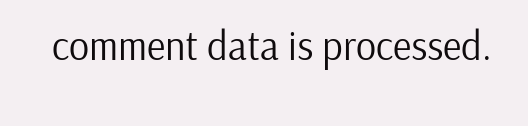comment data is processed.